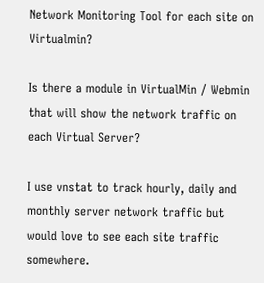Network Monitoring Tool for each site on Virtualmin?

Is there a module in VirtualMin / Webmin that will show the network traffic on each Virtual Server?

I use vnstat to track hourly, daily and monthly server network traffic but would love to see each site traffic somewhere.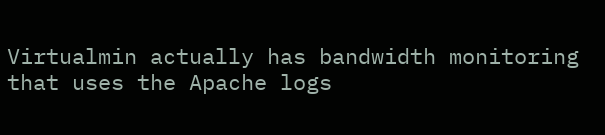Virtualmin actually has bandwidth monitoring that uses the Apache logs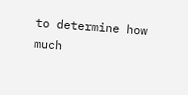to determine how much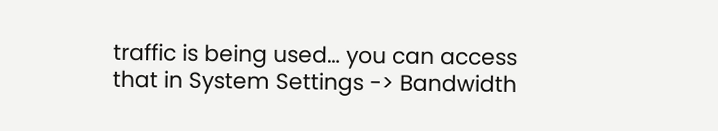traffic is being used… you can access that in System Settings -> Bandwidth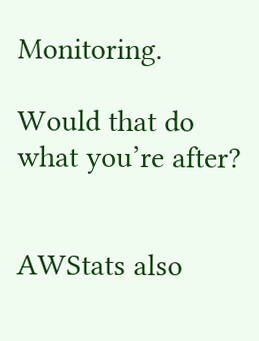Monitoring.

Would that do what you’re after?


AWStats also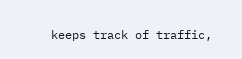keeps track of traffic,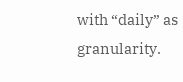with “daily” as granularity.